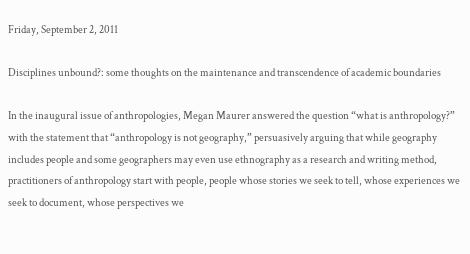Friday, September 2, 2011

Disciplines unbound?: some thoughts on the maintenance and transcendence of academic boundaries

In the inaugural issue of anthropologies, Megan Maurer answered the question “what is anthropology?” with the statement that “anthropology is not geography,” persuasively arguing that while geography includes people and some geographers may even use ethnography as a research and writing method, practitioners of anthropology start with people, people whose stories we seek to tell, whose experiences we seek to document, whose perspectives we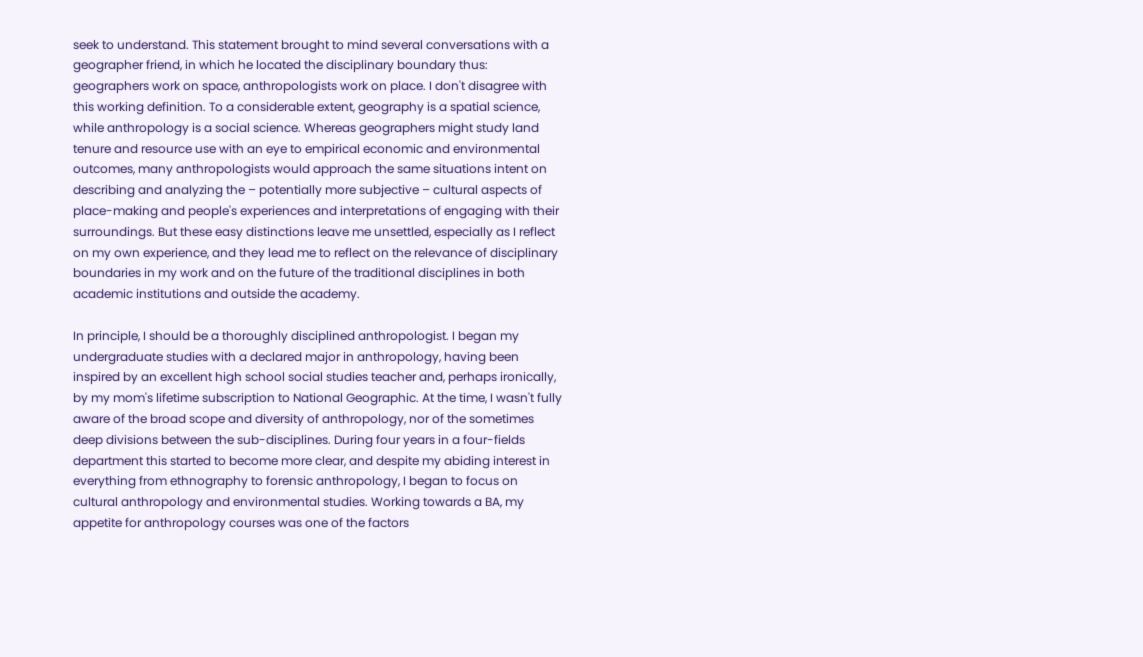seek to understand. This statement brought to mind several conversations with a geographer friend, in which he located the disciplinary boundary thus: geographers work on space, anthropologists work on place. I don't disagree with this working definition. To a considerable extent, geography is a spatial science, while anthropology is a social science. Whereas geographers might study land tenure and resource use with an eye to empirical economic and environmental outcomes, many anthropologists would approach the same situations intent on describing and analyzing the – potentially more subjective – cultural aspects of place-making and people's experiences and interpretations of engaging with their surroundings. But these easy distinctions leave me unsettled, especially as I reflect on my own experience, and they lead me to reflect on the relevance of disciplinary boundaries in my work and on the future of the traditional disciplines in both academic institutions and outside the academy.

In principle, I should be a thoroughly disciplined anthropologist. I began my undergraduate studies with a declared major in anthropology, having been inspired by an excellent high school social studies teacher and, perhaps ironically, by my mom's lifetime subscription to National Geographic. At the time, I wasn't fully aware of the broad scope and diversity of anthropology, nor of the sometimes deep divisions between the sub-disciplines. During four years in a four-fields department this started to become more clear, and despite my abiding interest in everything from ethnography to forensic anthropology, I began to focus on cultural anthropology and environmental studies. Working towards a BA, my appetite for anthropology courses was one of the factors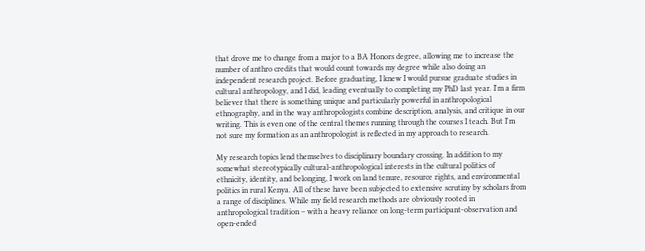that drove me to change from a major to a BA Honors degree, allowing me to increase the number of anthro credits that would count towards my degree while also doing an independent research project. Before graduating, I knew I would pursue graduate studies in cultural anthropology, and I did, leading eventually to completing my PhD last year. I'm a firm believer that there is something unique and particularly powerful in anthropological ethnography, and in the way anthropologists combine description, analysis, and critique in our writing. This is even one of the central themes running through the courses I teach. But I'm not sure my formation as an anthropologist is reflected in my approach to research.

My research topics lend themselves to disciplinary boundary crossing. In addition to my somewhat stereotypically cultural-anthropological interests in the cultural politics of ethnicity, identity, and belonging, I work on land tenure, resource rights, and environmental politics in rural Kenya. All of these have been subjected to extensive scrutiny by scholars from a range of disciplines. While my field research methods are obviously rooted in anthropological tradition – with a heavy reliance on long-term participant-observation and open-ended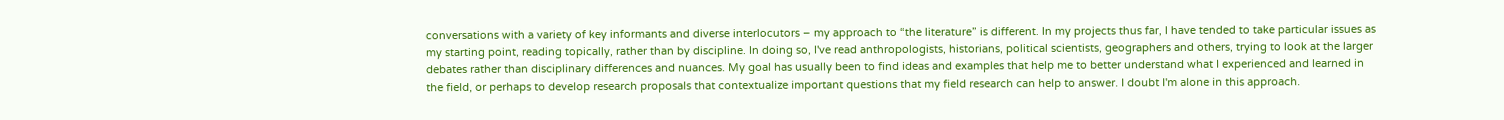conversations with a variety of key informants and diverse interlocutors – my approach to “the literature” is different. In my projects thus far, I have tended to take particular issues as my starting point, reading topically, rather than by discipline. In doing so, I've read anthropologists, historians, political scientists, geographers and others, trying to look at the larger debates rather than disciplinary differences and nuances. My goal has usually been to find ideas and examples that help me to better understand what I experienced and learned in the field, or perhaps to develop research proposals that contextualize important questions that my field research can help to answer. I doubt I'm alone in this approach.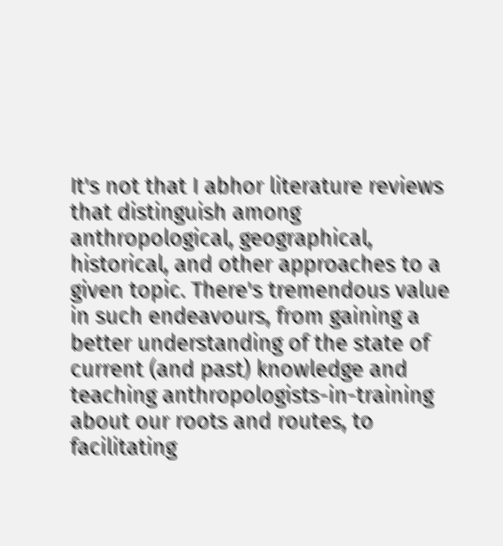It's not that I abhor literature reviews that distinguish among anthropological, geographical, historical, and other approaches to a given topic. There's tremendous value in such endeavours, from gaining a better understanding of the state of current (and past) knowledge and teaching anthropologists-in-training about our roots and routes, to facilitating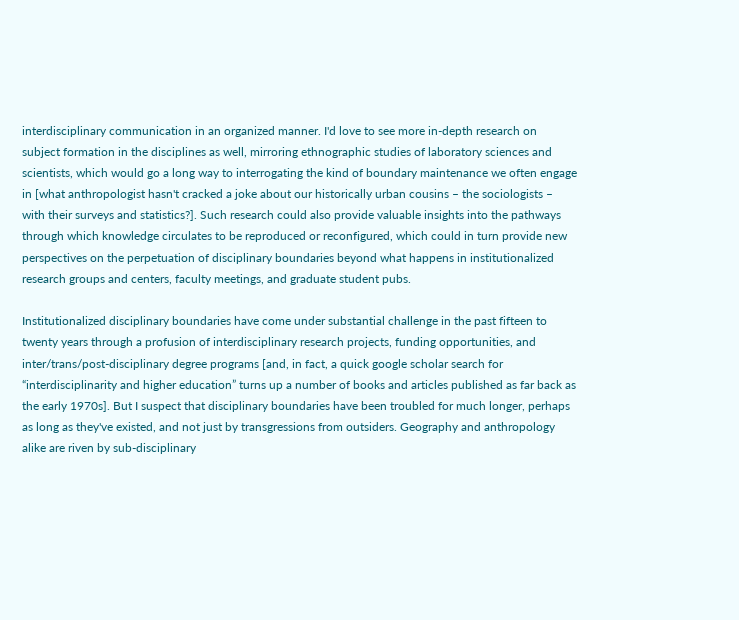interdisciplinary communication in an organized manner. I'd love to see more in-depth research on subject formation in the disciplines as well, mirroring ethnographic studies of laboratory sciences and scientists, which would go a long way to interrogating the kind of boundary maintenance we often engage in [what anthropologist hasn't cracked a joke about our historically urban cousins – the sociologists – with their surveys and statistics?]. Such research could also provide valuable insights into the pathways through which knowledge circulates to be reproduced or reconfigured, which could in turn provide new perspectives on the perpetuation of disciplinary boundaries beyond what happens in institutionalized research groups and centers, faculty meetings, and graduate student pubs.

Institutionalized disciplinary boundaries have come under substantial challenge in the past fifteen to twenty years through a profusion of interdisciplinary research projects, funding opportunities, and inter/trans/post-disciplinary degree programs [and, in fact, a quick google scholar search for “interdisciplinarity and higher education” turns up a number of books and articles published as far back as the early 1970s]. But I suspect that disciplinary boundaries have been troubled for much longer, perhaps as long as they've existed, and not just by transgressions from outsiders. Geography and anthropology alike are riven by sub-disciplinary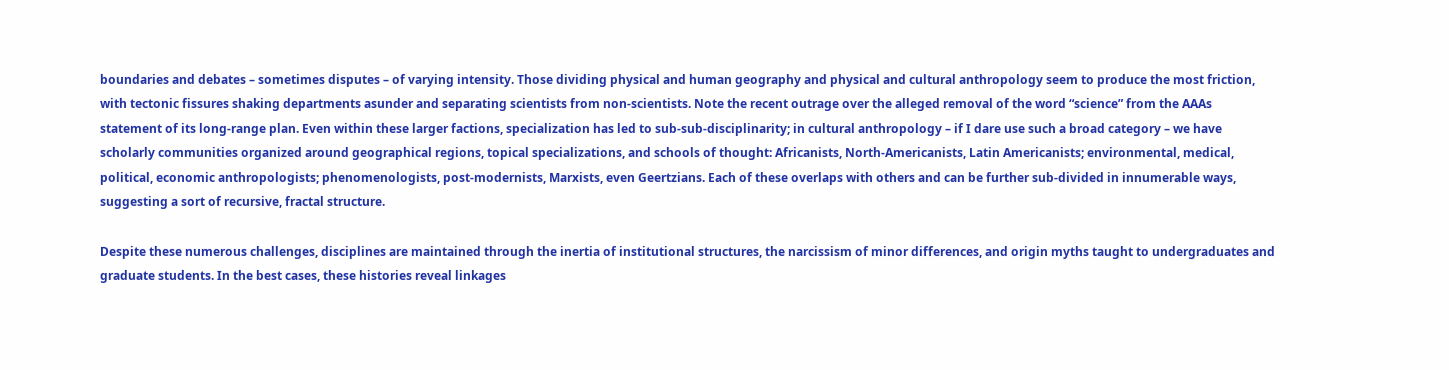boundaries and debates – sometimes disputes – of varying intensity. Those dividing physical and human geography and physical and cultural anthropology seem to produce the most friction, with tectonic fissures shaking departments asunder and separating scientists from non-scientists. Note the recent outrage over the alleged removal of the word “science” from the AAAs statement of its long-range plan. Even within these larger factions, specialization has led to sub-sub-disciplinarity; in cultural anthropology – if I dare use such a broad category – we have scholarly communities organized around geographical regions, topical specializations, and schools of thought: Africanists, North-Americanists, Latin Americanists; environmental, medical, political, economic anthropologists; phenomenologists, post-modernists, Marxists, even Geertzians. Each of these overlaps with others and can be further sub-divided in innumerable ways, suggesting a sort of recursive, fractal structure.

Despite these numerous challenges, disciplines are maintained through the inertia of institutional structures, the narcissism of minor differences, and origin myths taught to undergraduates and graduate students. In the best cases, these histories reveal linkages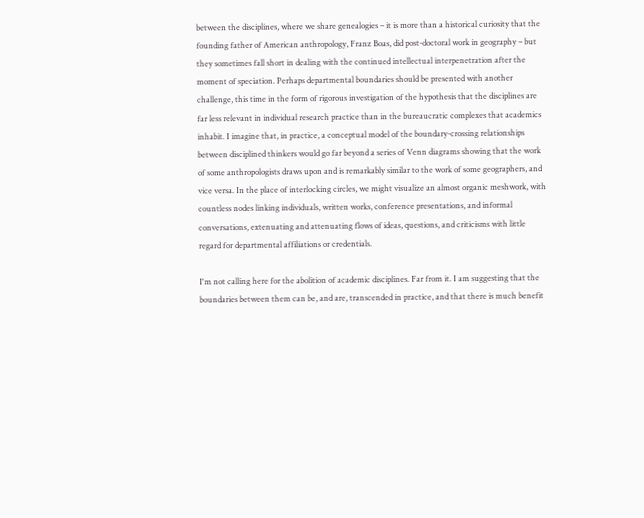between the disciplines, where we share genealogies – it is more than a historical curiosity that the founding father of American anthropology, Franz Boas, did post-doctoral work in geography – but they sometimes fall short in dealing with the continued intellectual interpenetration after the moment of speciation. Perhaps departmental boundaries should be presented with another challenge, this time in the form of rigorous investigation of the hypothesis that the disciplines are far less relevant in individual research practice than in the bureaucratic complexes that academics inhabit. I imagine that, in practice, a conceptual model of the boundary-crossing relationships between disciplined thinkers would go far beyond a series of Venn diagrams showing that the work of some anthropologists draws upon and is remarkably similar to the work of some geographers, and vice versa. In the place of interlocking circles, we might visualize an almost organic meshwork, with countless nodes linking individuals, written works, conference presentations, and informal conversations, extenuating and attenuating flows of ideas, questions, and criticisms with little regard for departmental affiliations or credentials.

I'm not calling here for the abolition of academic disciplines. Far from it. I am suggesting that the boundaries between them can be, and are, transcended in practice, and that there is much benefit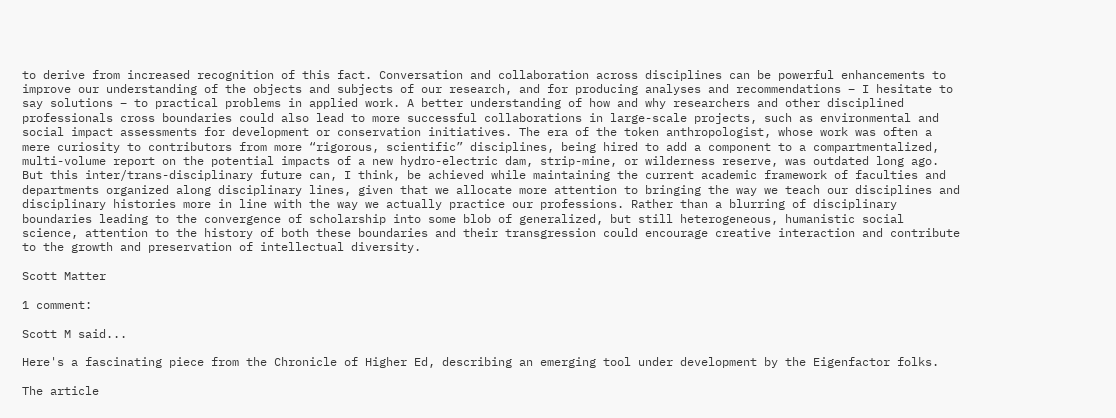to derive from increased recognition of this fact. Conversation and collaboration across disciplines can be powerful enhancements to improve our understanding of the objects and subjects of our research, and for producing analyses and recommendations – I hesitate to say solutions – to practical problems in applied work. A better understanding of how and why researchers and other disciplined professionals cross boundaries could also lead to more successful collaborations in large-scale projects, such as environmental and social impact assessments for development or conservation initiatives. The era of the token anthropologist, whose work was often a mere curiosity to contributors from more “rigorous, scientific” disciplines, being hired to add a component to a compartmentalized, multi-volume report on the potential impacts of a new hydro-electric dam, strip-mine, or wilderness reserve, was outdated long ago. But this inter/trans-disciplinary future can, I think, be achieved while maintaining the current academic framework of faculties and departments organized along disciplinary lines, given that we allocate more attention to bringing the way we teach our disciplines and disciplinary histories more in line with the way we actually practice our professions. Rather than a blurring of disciplinary boundaries leading to the convergence of scholarship into some blob of generalized, but still heterogeneous, humanistic social science, attention to the history of both these boundaries and their transgression could encourage creative interaction and contribute to the growth and preservation of intellectual diversity.

Scott Matter

1 comment:

Scott M said...

Here's a fascinating piece from the Chronicle of Higher Ed, describing an emerging tool under development by the Eigenfactor folks.

The article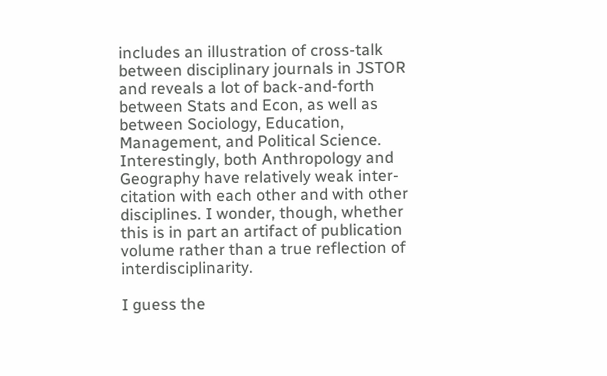includes an illustration of cross-talk between disciplinary journals in JSTOR and reveals a lot of back-and-forth between Stats and Econ, as well as between Sociology, Education, Management, and Political Science. Interestingly, both Anthropology and Geography have relatively weak inter-citation with each other and with other disciplines. I wonder, though, whether this is in part an artifact of publication volume rather than a true reflection of interdisciplinarity.

I guess the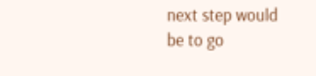next step would be to go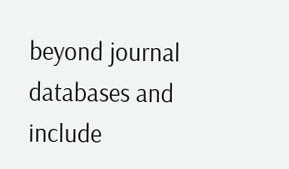beyond journal databases and include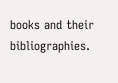books and their bibliographies.